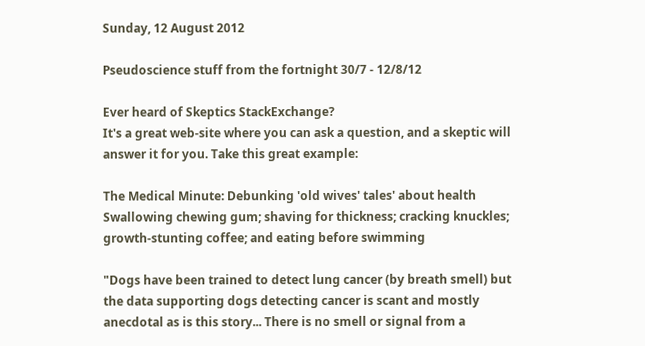Sunday, 12 August 2012

Pseudoscience stuff from the fortnight 30/7 - 12/8/12

Ever heard of Skeptics StackExchange?
It's a great web-site where you can ask a question, and a skeptic will answer it for you. Take this great example:

The Medical Minute: Debunking 'old wives' tales' about health
Swallowing chewing gum; shaving for thickness; cracking knuckles; growth-stunting coffee; and eating before swimming

"Dogs have been trained to detect lung cancer (by breath smell) but the data supporting dogs detecting cancer is scant and mostly anecdotal as is this story... There is no smell or signal from a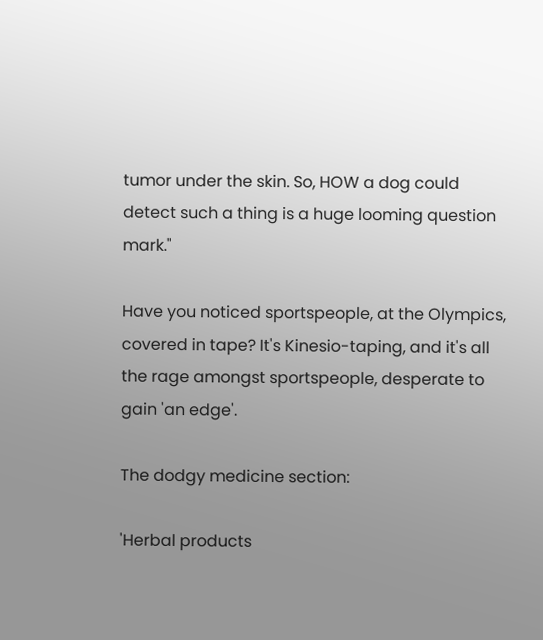tumor under the skin. So, HOW a dog could detect such a thing is a huge looming question mark."

Have you noticed sportspeople, at the Olympics, covered in tape? It's Kinesio-taping, and it's all the rage amongst sportspeople, desperate to gain 'an edge'.

The dodgy medicine section:

'Herbal products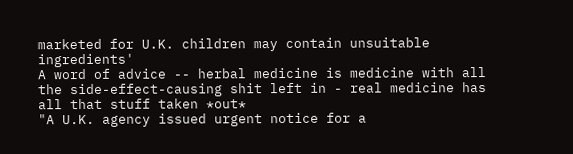marketed for U.K. children may contain unsuitable ingredients'
A word of advice -- herbal medicine is medicine with all the side-effect-causing shit left in - real medicine has all that stuff taken *out*
"A U.K. agency issued urgent notice for a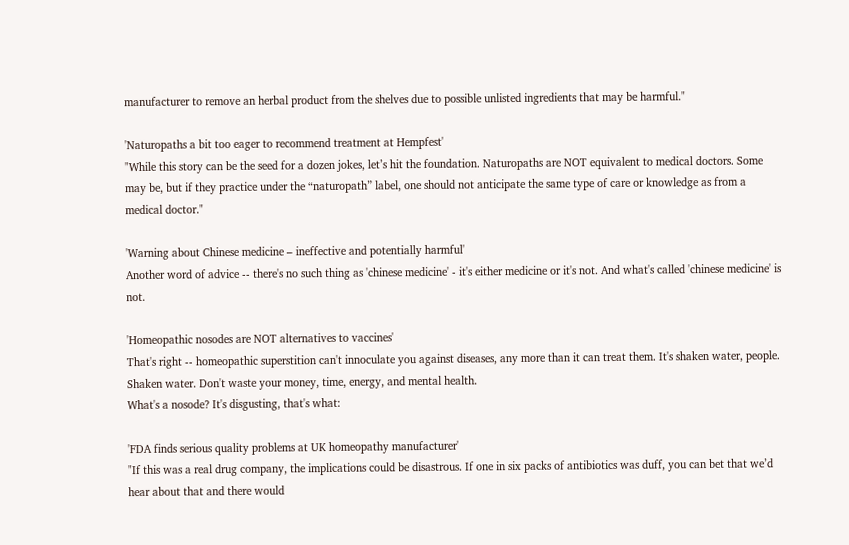manufacturer to remove an herbal product from the shelves due to possible unlisted ingredients that may be harmful."

'Naturopaths a bit too eager to recommend treatment at Hempfest'
"While this story can be the seed for a dozen jokes, let’s hit the foundation. Naturopaths are NOT equivalent to medical doctors. Some may be, but if they practice under the “naturopath” label, one should not anticipate the same type of care or knowledge as from a medical doctor."

'Warning about Chinese medicine – ineffective and potentially harmful'
Another word of advice -- there's no such thing as 'chinese medicine' - it's either medicine or it's not. And what's called 'chinese medicine' is not.

'Homeopathic nosodes are NOT alternatives to vaccines'
That's right -- homeopathic superstition can't innoculate you against diseases, any more than it can treat them. It's shaken water, people. Shaken water. Don't waste your money, time, energy, and mental health.
What's a nosode? It's disgusting, that's what:

'FDA finds serious quality problems at UK homeopathy manufacturer'
"If this was a real drug company, the implications could be disastrous. If one in six packs of antibiotics was duff, you can bet that we’d hear about that and there would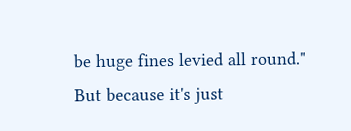be huge fines levied all round."
But because it's just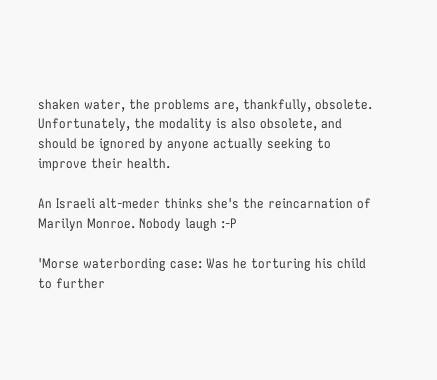shaken water, the problems are, thankfully, obsolete. Unfortunately, the modality is also obsolete, and should be ignored by anyone actually seeking to improve their health.

An Israeli alt-meder thinks she's the reincarnation of Marilyn Monroe. Nobody laugh :-P

'Morse waterbording case: Was he torturing his child to further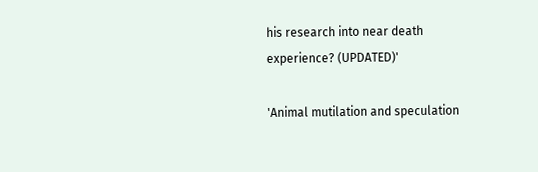his research into near death experience? (UPDATED)'

'Animal mutilation and speculation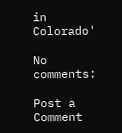in Colorado'

No comments:

Post a Comment